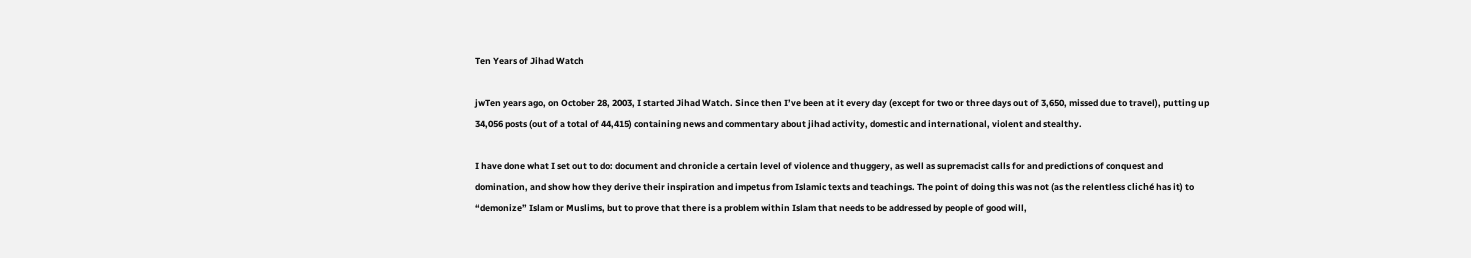Ten Years of Jihad Watch

jwTen years ago, on October 28, 2003, I started Jihad Watch. Since then I’ve been at it every day (except for two or three days out of 3,650, missed due to travel), putting up 34,056 posts (out of a total of 44,415) containing news and commentary about jihad activity, domestic and international, violent and stealthy.

I have done what I set out to do: document and chronicle a certain level of violence and thuggery, as well as supremacist calls for and predictions of conquest and domination, and show how they derive their inspiration and impetus from Islamic texts and teachings. The point of doing this was not (as the relentless cliché has it) to “demonize” Islam or Muslims, but to prove that there is a problem within Islam that needs to be addressed by people of good will,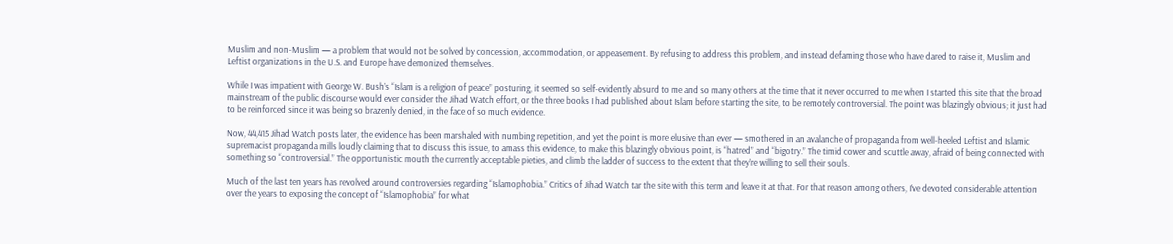Muslim and non-Muslim — a problem that would not be solved by concession, accommodation, or appeasement. By refusing to address this problem, and instead defaming those who have dared to raise it, Muslim and Leftist organizations in the U.S. and Europe have demonized themselves.

While I was impatient with George W. Bush’s “Islam is a religion of peace” posturing, it seemed so self-evidently absurd to me and so many others at the time that it never occurred to me when I started this site that the broad mainstream of the public discourse would ever consider the Jihad Watch effort, or the three books I had published about Islam before starting the site, to be remotely controversial. The point was blazingly obvious; it just had to be reinforced since it was being so brazenly denied, in the face of so much evidence.

Now, 44,415 Jihad Watch posts later, the evidence has been marshaled with numbing repetition, and yet the point is more elusive than ever — smothered in an avalanche of propaganda from well-heeled Leftist and Islamic supremacist propaganda mills loudly claiming that to discuss this issue, to amass this evidence, to make this blazingly obvious point, is “hatred” and “bigotry.” The timid cower and scuttle away, afraid of being connected with something so “controversial.” The opportunistic mouth the currently acceptable pieties, and climb the ladder of success to the extent that they’re willing to sell their souls.

Much of the last ten years has revolved around controversies regarding “Islamophobia.” Critics of Jihad Watch tar the site with this term and leave it at that. For that reason among others, I’ve devoted considerable attention over the years to exposing the concept of “Islamophobia” for what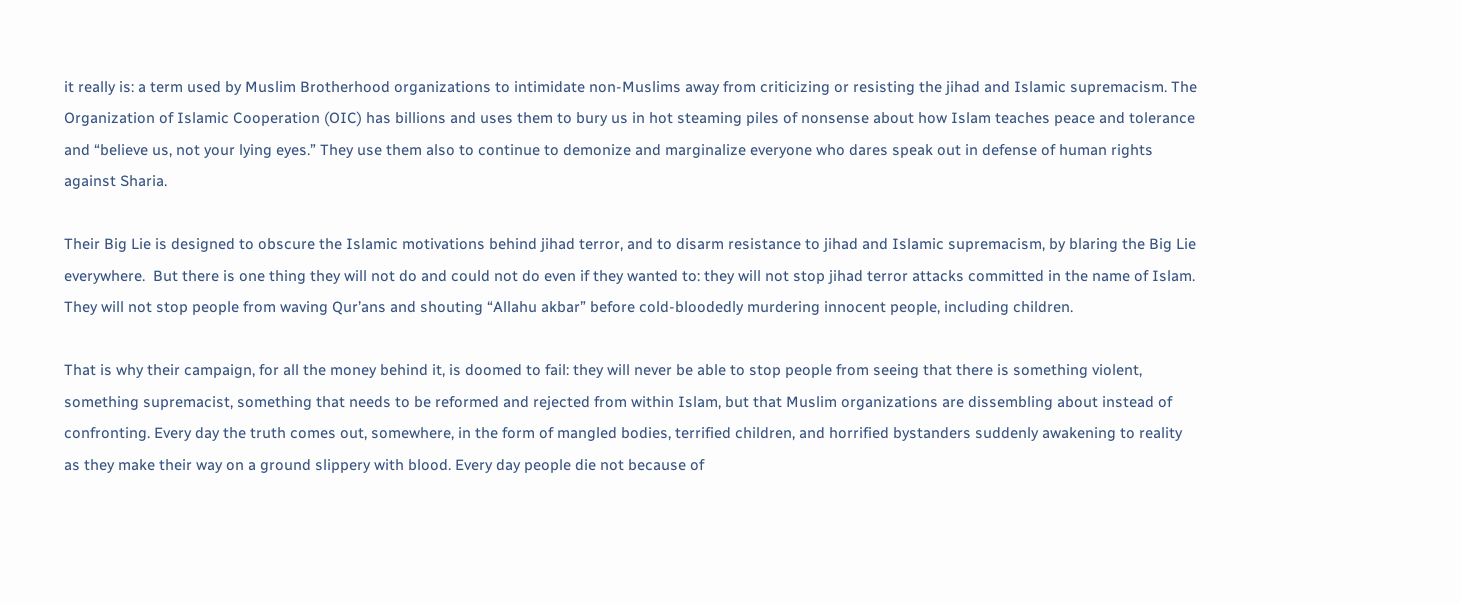it really is: a term used by Muslim Brotherhood organizations to intimidate non-Muslims away from criticizing or resisting the jihad and Islamic supremacism. The Organization of Islamic Cooperation (OIC) has billions and uses them to bury us in hot steaming piles of nonsense about how Islam teaches peace and tolerance and “believe us, not your lying eyes.” They use them also to continue to demonize and marginalize everyone who dares speak out in defense of human rights against Sharia.

Their Big Lie is designed to obscure the Islamic motivations behind jihad terror, and to disarm resistance to jihad and Islamic supremacism, by blaring the Big Lie everywhere.  But there is one thing they will not do and could not do even if they wanted to: they will not stop jihad terror attacks committed in the name of Islam. They will not stop people from waving Qur’ans and shouting “Allahu akbar” before cold-bloodedly murdering innocent people, including children.

That is why their campaign, for all the money behind it, is doomed to fail: they will never be able to stop people from seeing that there is something violent, something supremacist, something that needs to be reformed and rejected from within Islam, but that Muslim organizations are dissembling about instead of confronting. Every day the truth comes out, somewhere, in the form of mangled bodies, terrified children, and horrified bystanders suddenly awakening to reality as they make their way on a ground slippery with blood. Every day people die not because of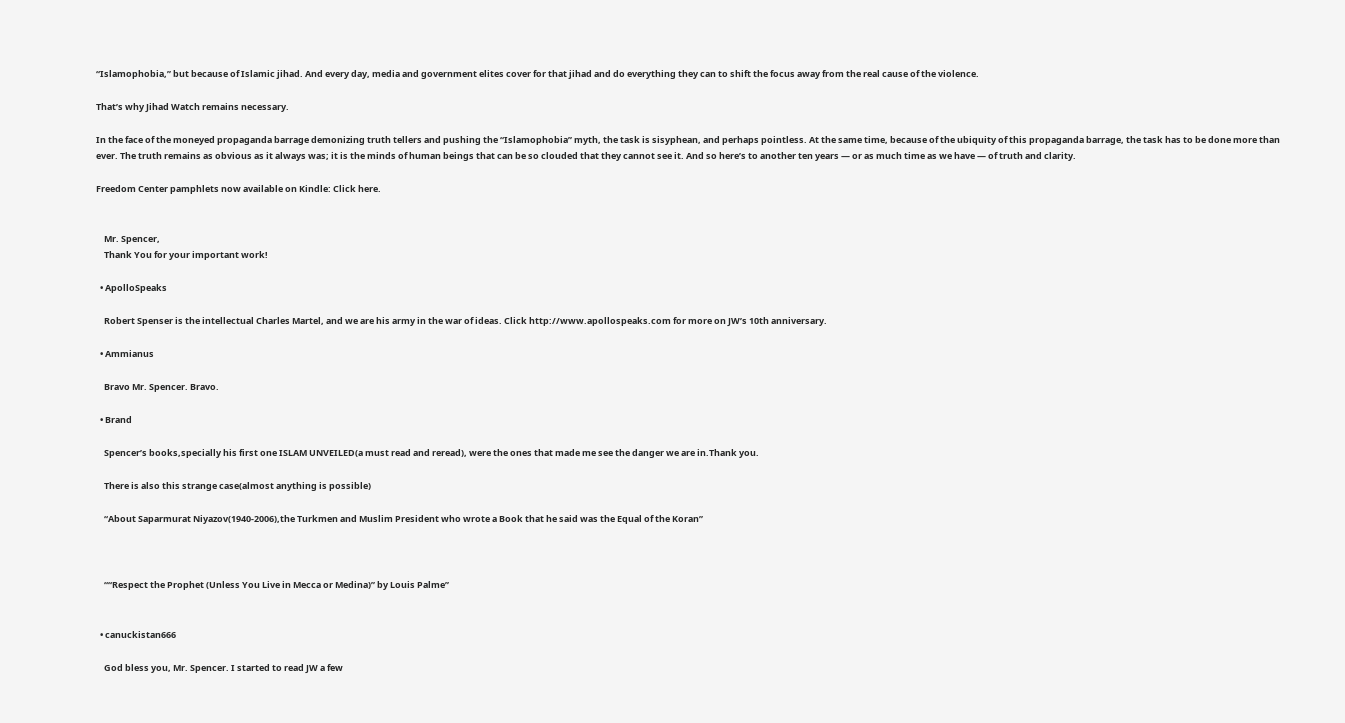“Islamophobia,” but because of Islamic jihad. And every day, media and government elites cover for that jihad and do everything they can to shift the focus away from the real cause of the violence.

That’s why Jihad Watch remains necessary.

In the face of the moneyed propaganda barrage demonizing truth tellers and pushing the “Islamophobia” myth, the task is sisyphean, and perhaps pointless. At the same time, because of the ubiquity of this propaganda barrage, the task has to be done more than ever. The truth remains as obvious as it always was; it is the minds of human beings that can be so clouded that they cannot see it. And so here’s to another ten years — or as much time as we have — of truth and clarity.

Freedom Center pamphlets now available on Kindle: Click here.


    Mr. Spencer,
    Thank You for your important work!

  • ApolloSpeaks

    Robert Spenser is the intellectual Charles Martel, and we are his army in the war of ideas. Click http://www.apollospeaks.com for more on JW’s 10th anniversary.

  • Ammianus

    Bravo Mr. Spencer. Bravo.

  • Brand

    Spencer’s books,specially his first one ISLAM UNVEILED(a must read and reread), were the ones that made me see the danger we are in.Thank you.

    There is also this strange case(almost anything is possible)

    “About Saparmurat Niyazov(1940-2006),the Turkmen and Muslim President who wrote a Book that he said was the Equal of the Koran”



    ““Respect the Prophet (Unless You Live in Mecca or Medina)” by Louis Palme”


  • canuckistan666

    God bless you, Mr. Spencer. I started to read JW a few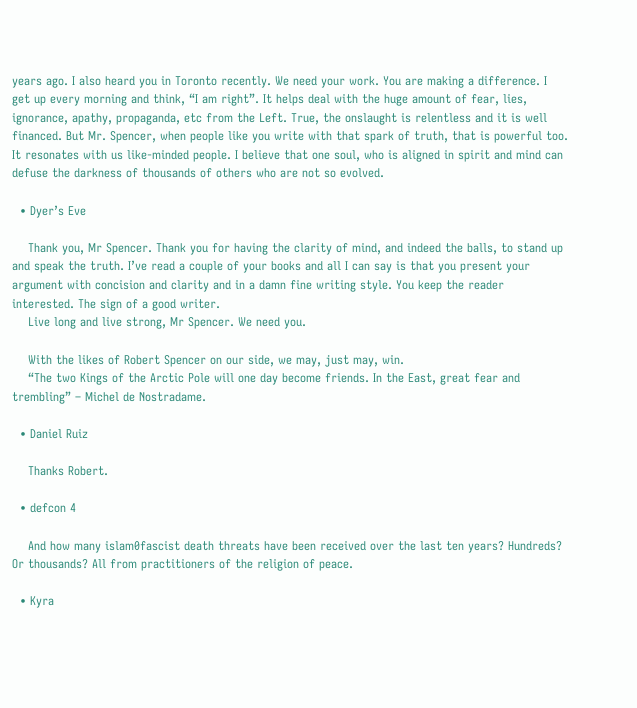years ago. I also heard you in Toronto recently. We need your work. You are making a difference. I get up every morning and think, “I am right”. It helps deal with the huge amount of fear, lies, ignorance, apathy, propaganda, etc from the Left. True, the onslaught is relentless and it is well financed. But Mr. Spencer, when people like you write with that spark of truth, that is powerful too. It resonates with us like-minded people. I believe that one soul, who is aligned in spirit and mind can defuse the darkness of thousands of others who are not so evolved.

  • Dyer’s Eve

    Thank you, Mr Spencer. Thank you for having the clarity of mind, and indeed the balls, to stand up and speak the truth. I’ve read a couple of your books and all I can say is that you present your argument with concision and clarity and in a damn fine writing style. You keep the reader interested. The sign of a good writer.
    Live long and live strong, Mr Spencer. We need you.

    With the likes of Robert Spencer on our side, we may, just may, win.
    “The two Kings of the Arctic Pole will one day become friends. In the East, great fear and trembling” – Michel de Nostradame.

  • Daniel Ruiz

    Thanks Robert.

  • defcon 4

    And how many islam0fascist death threats have been received over the last ten years? Hundreds? Or thousands? All from practitioners of the religion of peace.

  • Kyra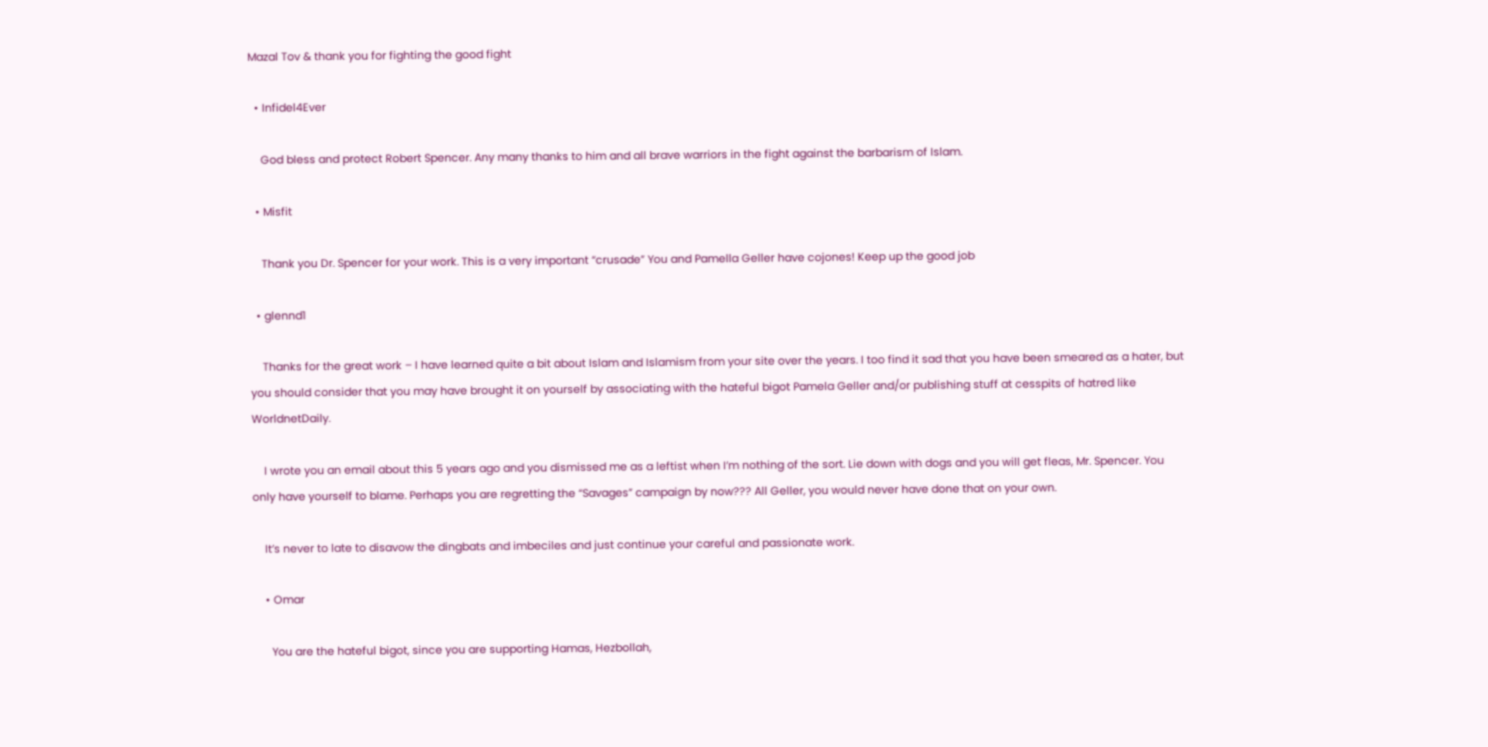Mazal Tov & thank you for fighting the good fight

  • Infidel4Ever

    God bless and protect Robert Spencer. Any many thanks to him and all brave warriors in the fight against the barbarism of Islam.

  • Misfit

    Thank you Dr. Spencer for your work. This is a very important “crusade” You and Pamella Geller have cojones! Keep up the good job

  • glennd1

    Thanks for the great work – I have learned quite a bit about Islam and Islamism from your site over the years. I too find it sad that you have been smeared as a hater, but you should consider that you may have brought it on yourself by associating with the hateful bigot Pamela Geller and/or publishing stuff at cesspits of hatred like WorldnetDaily.

    I wrote you an email about this 5 years ago and you dismissed me as a leftist when I’m nothing of the sort. Lie down with dogs and you will get fleas, Mr. Spencer. You only have yourself to blame. Perhaps you are regretting the “Savages” campaign by now??? All Geller, you would never have done that on your own.

    It’s never to late to disavow the dingbats and imbeciles and just continue your careful and passionate work.

    • Omar

      You are the hateful bigot, since you are supporting Hamas, Hezbollah,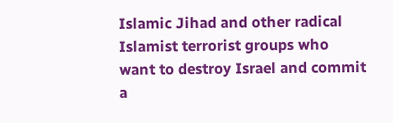Islamic Jihad and other radical Islamist terrorist groups who want to destroy Israel and commit a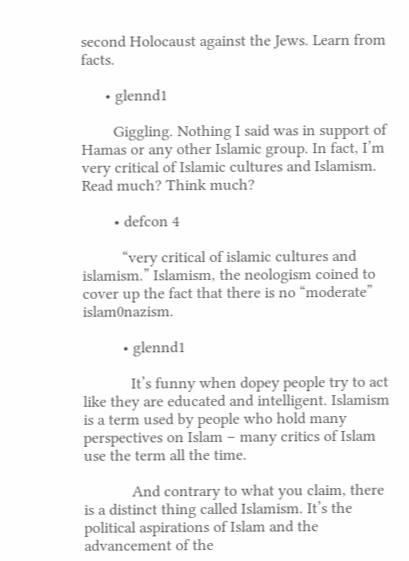second Holocaust against the Jews. Learn from facts.

      • glennd1

        Giggling. Nothing I said was in support of Hamas or any other Islamic group. In fact, I’m very critical of Islamic cultures and Islamism. Read much? Think much?

        • defcon 4

          “very critical of islamic cultures and islamism.” Islamism, the neologism coined to cover up the fact that there is no “moderate” islam0nazism.

          • glennd1

            It’s funny when dopey people try to act like they are educated and intelligent. Islamism is a term used by people who hold many perspectives on Islam – many critics of Islam use the term all the time.

            And contrary to what you claim, there is a distinct thing called Islamism. It’s the political aspirations of Islam and the advancement of the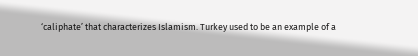‘caliphate’ that characterizes Islamism. Turkey used to be an example of a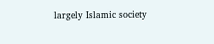largely Islamic society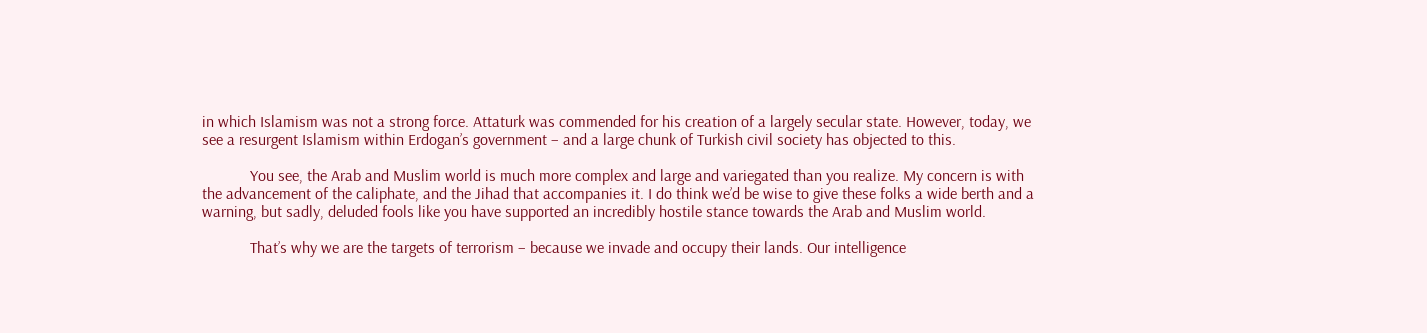in which Islamism was not a strong force. Attaturk was commended for his creation of a largely secular state. However, today, we see a resurgent Islamism within Erdogan’s government – and a large chunk of Turkish civil society has objected to this.

            You see, the Arab and Muslim world is much more complex and large and variegated than you realize. My concern is with the advancement of the caliphate, and the Jihad that accompanies it. I do think we’d be wise to give these folks a wide berth and a warning, but sadly, deluded fools like you have supported an incredibly hostile stance towards the Arab and Muslim world.

            That’s why we are the targets of terrorism – because we invade and occupy their lands. Our intelligence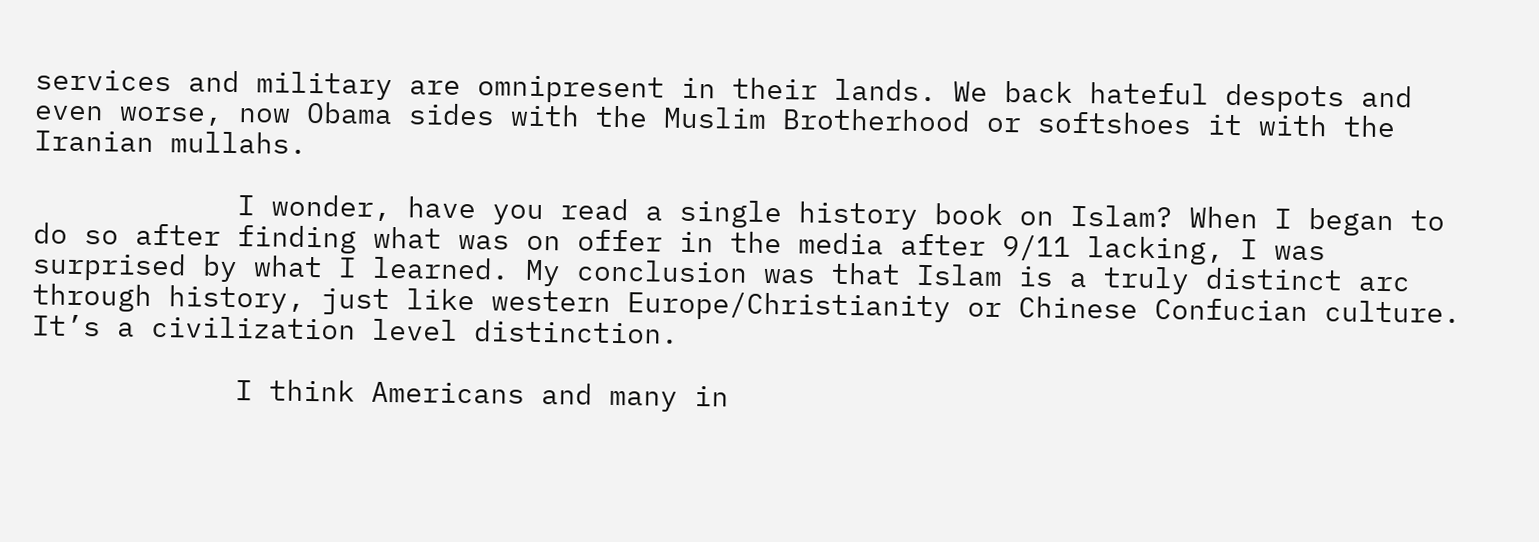services and military are omnipresent in their lands. We back hateful despots and even worse, now Obama sides with the Muslim Brotherhood or softshoes it with the Iranian mullahs.

            I wonder, have you read a single history book on Islam? When I began to do so after finding what was on offer in the media after 9/11 lacking, I was surprised by what I learned. My conclusion was that Islam is a truly distinct arc through history, just like western Europe/Christianity or Chinese Confucian culture. It’s a civilization level distinction.

            I think Americans and many in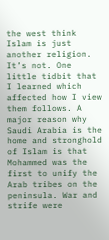the west think Islam is just another religion. It’s not. One little tidbit that I learned which affected how I view them follows. A major reason why Saudi Arabia is the home and stronghold of Islam is that Mohammed was the first to unify the Arab tribes on the peninsula. War and strife were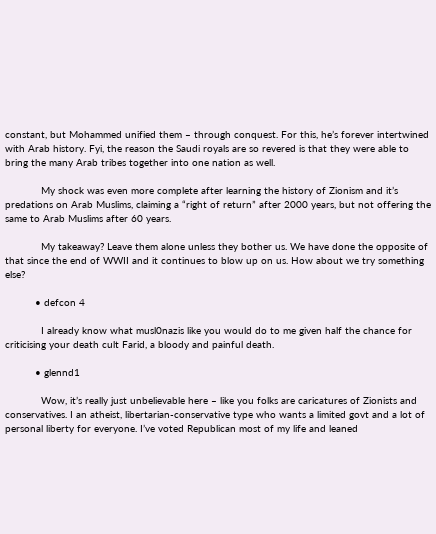constant, but Mohammed unified them – through conquest. For this, he’s forever intertwined with Arab history. Fyi, the reason the Saudi royals are so revered is that they were able to bring the many Arab tribes together into one nation as well.

            My shock was even more complete after learning the history of Zionism and it’s predations on Arab Muslims, claiming a “right of return” after 2000 years, but not offering the same to Arab Muslims after 60 years.

            My takeaway? Leave them alone unless they bother us. We have done the opposite of that since the end of WWII and it continues to blow up on us. How about we try something else?

          • defcon 4

            I already know what musl0nazis like you would do to me given half the chance for criticising your death cult Farid, a bloody and painful death.

          • glennd1

            Wow, it’s really just unbelievable here – like you folks are caricatures of Zionists and conservatives. I an atheist, libertarian-conservative type who wants a limited govt and a lot of personal liberty for everyone. I’ve voted Republican most of my life and leaned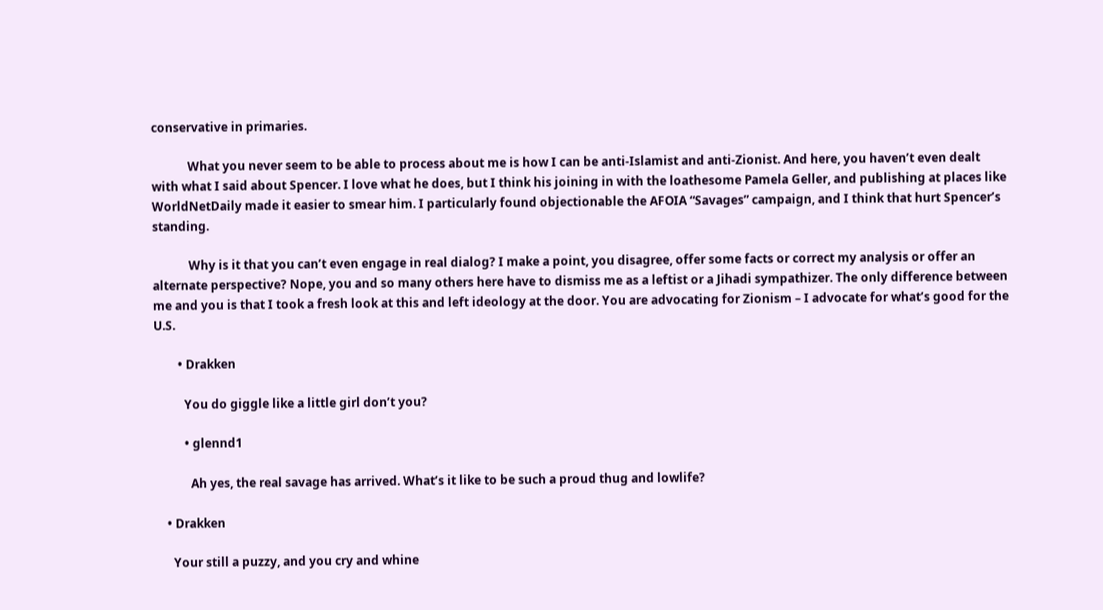conservative in primaries.

            What you never seem to be able to process about me is how I can be anti-Islamist and anti-Zionist. And here, you haven’t even dealt with what I said about Spencer. I love what he does, but I think his joining in with the loathesome Pamela Geller, and publishing at places like WorldNetDaily made it easier to smear him. I particularly found objectionable the AFOIA “Savages” campaign, and I think that hurt Spencer’s standing.

            Why is it that you can’t even engage in real dialog? I make a point, you disagree, offer some facts or correct my analysis or offer an alternate perspective? Nope, you and so many others here have to dismiss me as a leftist or a Jihadi sympathizer. The only difference between me and you is that I took a fresh look at this and left ideology at the door. You are advocating for Zionism – I advocate for what’s good for the U.S.

        • Drakken

          You do giggle like a little girl don’t you?

          • glennd1

            Ah yes, the real savage has arrived. What’s it like to be such a proud thug and lowlife?

    • Drakken

      Your still a puzzy, and you cry and whine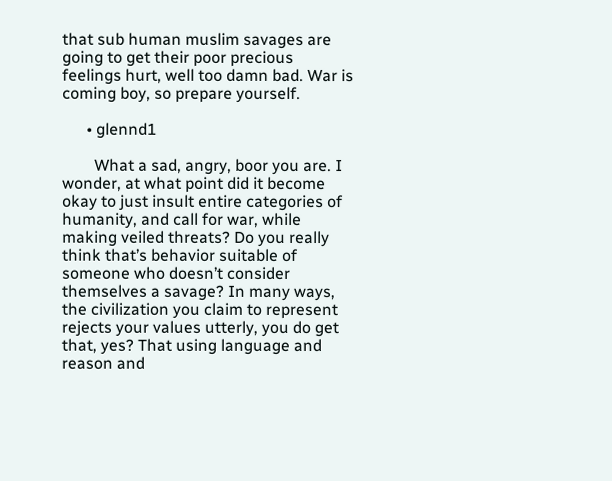that sub human muslim savages are going to get their poor precious feelings hurt, well too damn bad. War is coming boy, so prepare yourself.

      • glennd1

        What a sad, angry, boor you are. I wonder, at what point did it become okay to just insult entire categories of humanity, and call for war, while making veiled threats? Do you really think that’s behavior suitable of someone who doesn’t consider themselves a savage? In many ways, the civilization you claim to represent rejects your values utterly, you do get that, yes? That using language and reason and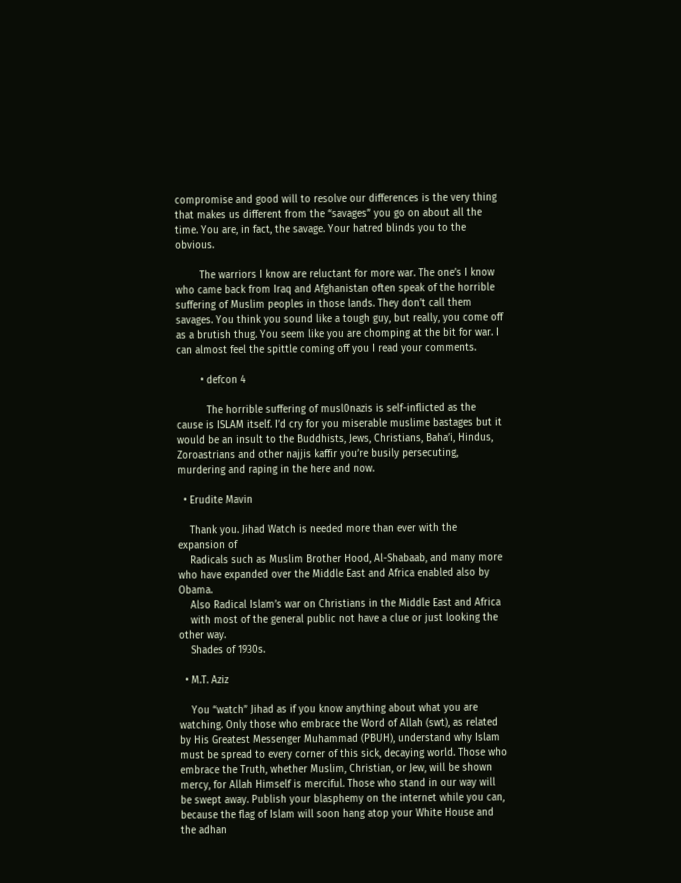compromise and good will to resolve our differences is the very thing that makes us different from the “savages” you go on about all the time. You are, in fact, the savage. Your hatred blinds you to the obvious.

        The warriors I know are reluctant for more war. The one’s I know who came back from Iraq and Afghanistan often speak of the horrible suffering of Muslim peoples in those lands. They don’t call them savages. You think you sound like a tough guy, but really, you come off as a brutish thug. You seem like you are chomping at the bit for war. I can almost feel the spittle coming off you I read your comments.

        • defcon 4

          The horrible suffering of musl0nazis is self-inflicted as the cause is ISLAM itself. I’d cry for you miserable muslime bastages but it would be an insult to the Buddhists, Jews, Christians, Baha’i, Hindus, Zoroastrians and other najjis kaffir you’re busily persecuting, murdering and raping in the here and now.

  • Erudite Mavin

    Thank you. Jihad Watch is needed more than ever with the expansion of
    Radicals such as Muslim Brother Hood, Al-Shabaab, and many more who have expanded over the Middle East and Africa enabled also by Obama.
    Also Radical Islam’s war on Christians in the Middle East and Africa
    with most of the general public not have a clue or just looking the other way.
    Shades of 1930s.

  • M.T. Aziz

    You “watch” Jihad as if you know anything about what you are watching. Only those who embrace the Word of Allah (swt), as related by His Greatest Messenger Muhammad (PBUH), understand why Islam must be spread to every corner of this sick, decaying world. Those who embrace the Truth, whether Muslim, Christian, or Jew, will be shown mercy, for Allah Himself is merciful. Those who stand in our way will be swept away. Publish your blasphemy on the internet while you can, because the flag of Islam will soon hang atop your White House and the adhan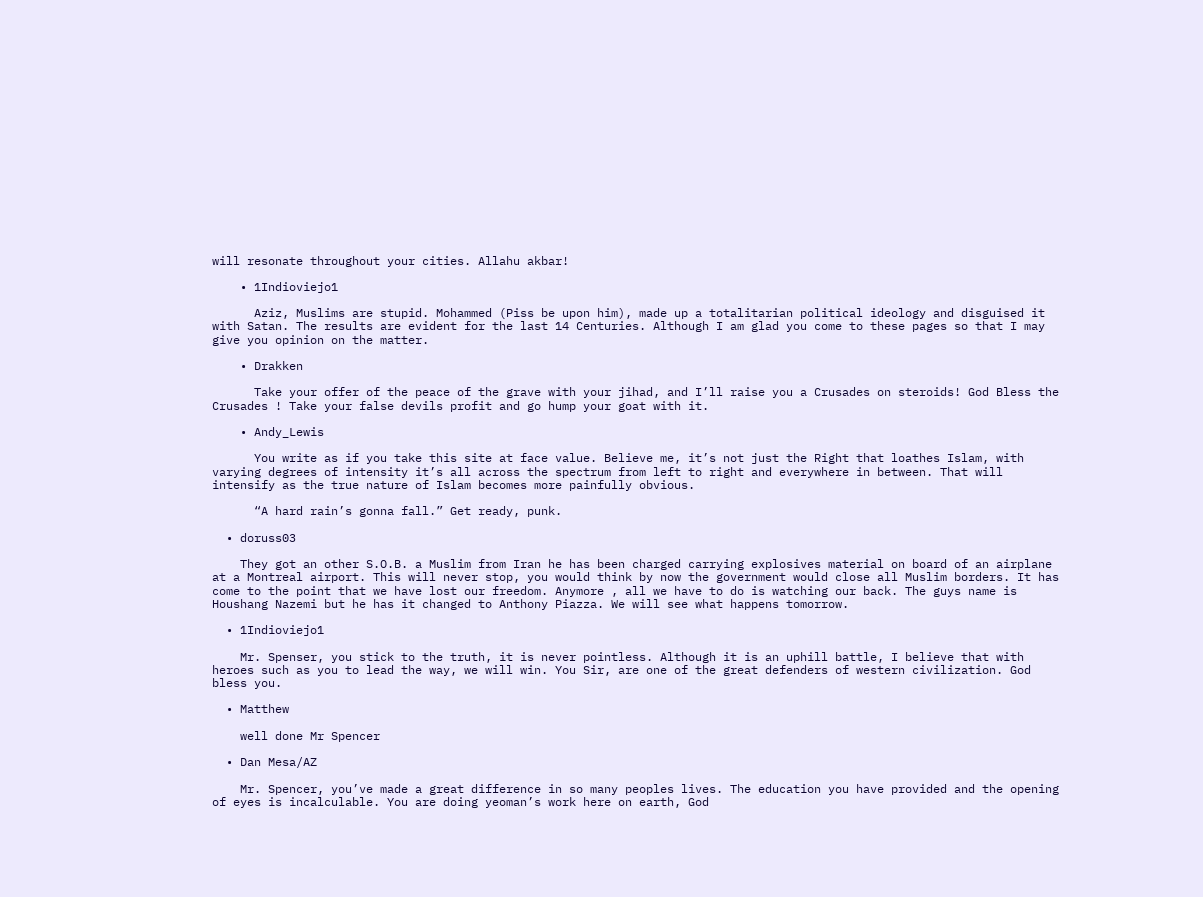will resonate throughout your cities. Allahu akbar!

    • 1Indioviejo1

      Aziz, Muslims are stupid. Mohammed (Piss be upon him), made up a totalitarian political ideology and disguised it with Satan. The results are evident for the last 14 Centuries. Although I am glad you come to these pages so that I may give you opinion on the matter.

    • Drakken

      Take your offer of the peace of the grave with your jihad, and I’ll raise you a Crusades on steroids! God Bless the Crusades ! Take your false devils profit and go hump your goat with it.

    • Andy_Lewis

      You write as if you take this site at face value. Believe me, it’s not just the Right that loathes Islam, with varying degrees of intensity it’s all across the spectrum from left to right and everywhere in between. That will intensify as the true nature of Islam becomes more painfully obvious.

      “A hard rain’s gonna fall.” Get ready, punk.

  • doruss03

    They got an other S.O.B. a Muslim from Iran he has been charged carrying explosives material on board of an airplane at a Montreal airport. This will never stop, you would think by now the government would close all Muslim borders. It has come to the point that we have lost our freedom. Anymore , all we have to do is watching our back. The guys name is Houshang Nazemi but he has it changed to Anthony Piazza. We will see what happens tomorrow.

  • 1Indioviejo1

    Mr. Spenser, you stick to the truth, it is never pointless. Although it is an uphill battle, I believe that with heroes such as you to lead the way, we will win. You Sir, are one of the great defenders of western civilization. God bless you.

  • Matthew

    well done Mr Spencer

  • Dan Mesa/AZ

    Mr. Spencer, you’ve made a great difference in so many peoples lives. The education you have provided and the opening of eyes is incalculable. You are doing yeoman’s work here on earth, God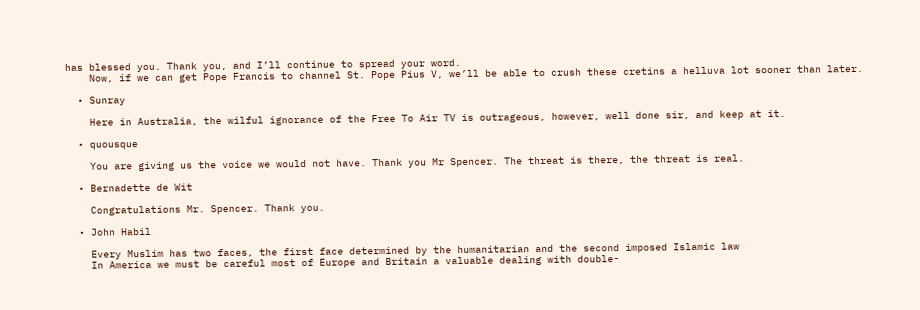has blessed you. Thank you, and I’ll continue to spread your word.
    Now, if we can get Pope Francis to channel St. Pope Pius V, we’ll be able to crush these cretins a helluva lot sooner than later.

  • Sunray

    Here in Australia, the wilful ignorance of the Free To Air TV is outrageous, however, well done sir, and keep at it.

  • quousque

    You are giving us the voice we would not have. Thank you Mr Spencer. The threat is there, the threat is real.

  • Bernadette de Wit

    Congratulations Mr. Spencer. Thank you.

  • John Habil

    Every Muslim has two faces, the first face determined by the humanitarian and the second imposed Islamic law
    In America we must be careful most of Europe and Britain a valuable dealing with double-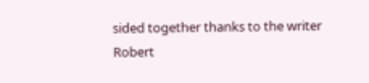sided together thanks to the writer Robert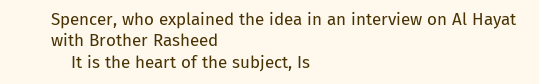Spencer, who explained the idea in an interview on Al Hayat with Brother Rasheed
    It is the heart of the subject, Is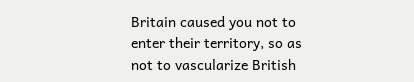Britain caused you not to enter their territory, so as not to vascularize British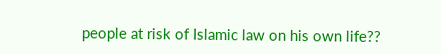people at risk of Islamic law on his own life??